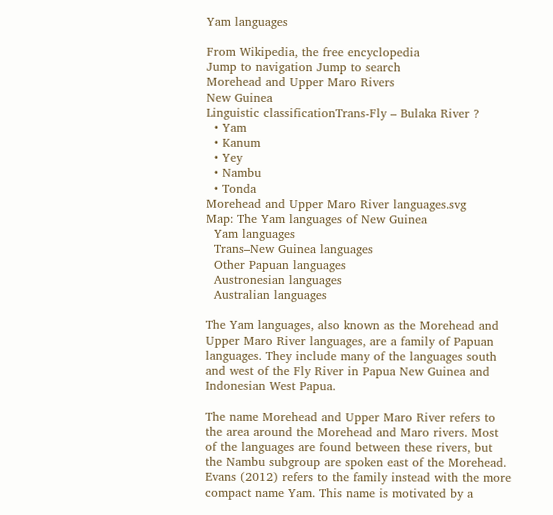Yam languages

From Wikipedia, the free encyclopedia
Jump to navigation Jump to search
Morehead and Upper Maro Rivers
New Guinea
Linguistic classificationTrans-Fly – Bulaka River ?
  • Yam
  • Kanum
  • Yey
  • Nambu
  • Tonda
Morehead and Upper Maro River languages.svg
Map: The Yam languages of New Guinea
  Yam languages
  Trans–New Guinea languages
  Other Papuan languages
  Austronesian languages
  Australian languages

The Yam languages, also known as the Morehead and Upper Maro River languages, are a family of Papuan languages. They include many of the languages south and west of the Fly River in Papua New Guinea and Indonesian West Papua.

The name Morehead and Upper Maro River refers to the area around the Morehead and Maro rivers. Most of the languages are found between these rivers, but the Nambu subgroup are spoken east of the Morehead. Evans (2012) refers to the family instead with the more compact name Yam. This name is motivated by a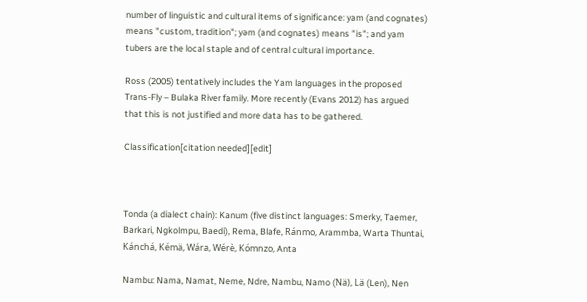number of linguistic and cultural items of significance: yam (and cognates) means "custom, tradition"; yəm (and cognates) means "is"; and yam tubers are the local staple and of central cultural importance.

Ross (2005) tentatively includes the Yam languages in the proposed Trans-Fly – Bulaka River family. More recently (Evans 2012) has argued that this is not justified and more data has to be gathered.

Classification[citation needed][edit]



Tonda (a dialect chain): Kanum (five distinct languages: Smerky, Taemer, Barkari, Ngkolmpu, Baedi), Rema, Blafe, Ránmo, Arammba, Warta Thuntai, Kánchá, Kémä, Wára, Wérè, Kómnzo, Anta

Nambu: Nama, Namat, Neme, Ndre, Nambu, Namo (Nä), Lä (Len), Nen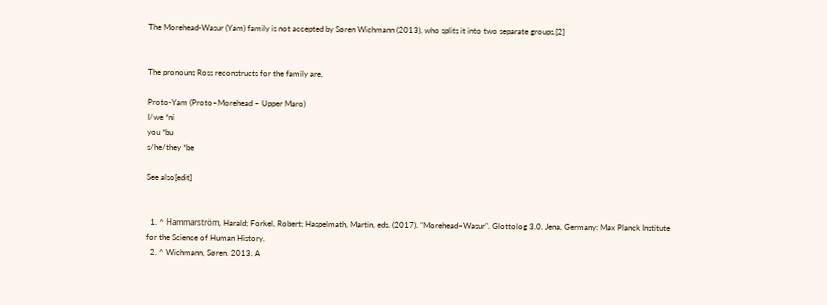The Morehead-Wasur (Yam) family is not accepted by Søren Wichmann (2013), who splits it into two separate groups.[2]


The pronouns Ross reconstructs for the family are,

Proto-Yam (Proto–Morehead – Upper Maro)
I/we *ni
you *bu
s/he/they *be

See also[edit]


  1. ^ Hammarström, Harald; Forkel, Robert; Haspelmath, Martin, eds. (2017). "Morehead–Wasur". Glottolog 3.0. Jena, Germany: Max Planck Institute for the Science of Human History.
  2. ^ Wichmann, Søren. 2013. A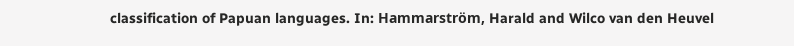classification of Papuan languages. In: Hammarström, Harald and Wilco van den Heuvel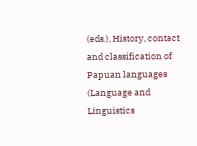(eds.), History, contact and classification of Papuan languages (Language and Linguistics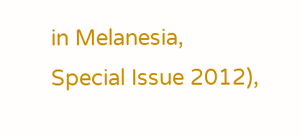in Melanesia, Special Issue 2012),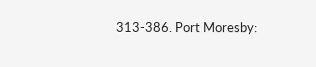313-386. Port Moresby: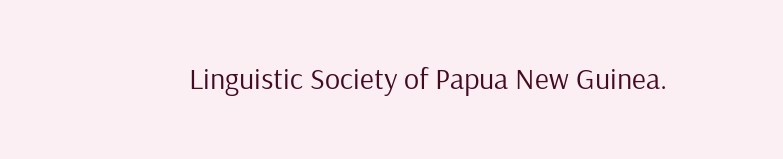Linguistic Society of Papua New Guinea.